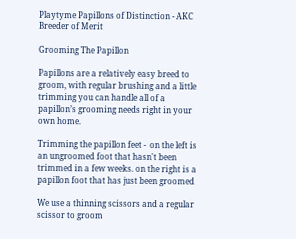Playtyme Papillons of Distinction - AKC Breeder of Merit

Grooming The Papillon

Papillons are a relatively easy breed to groom, with regular brushing and a little trimming you can handle all of a papillon’s grooming needs right in your own home.

Trimming the papillon feet -  on the left is an ungroomed foot that hasn't been trimmed in a few weeks. on the right is a papillon foot that has just been groomed

We use a thinning scissors and a regular scissor to groom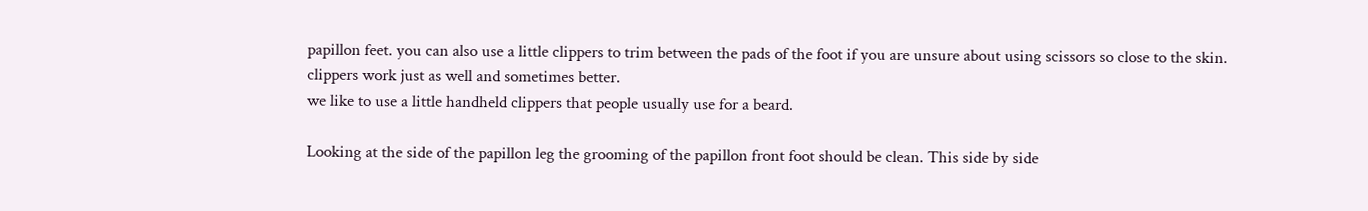papillon feet. you can also use a little clippers to trim between the pads of the foot if you are unsure about using scissors so close to the skin. clippers work just as well and sometimes better.
we like to use a little handheld clippers that people usually use for a beard.

Looking at the side of the papillon leg the grooming of the papillon front foot should be clean. This side by side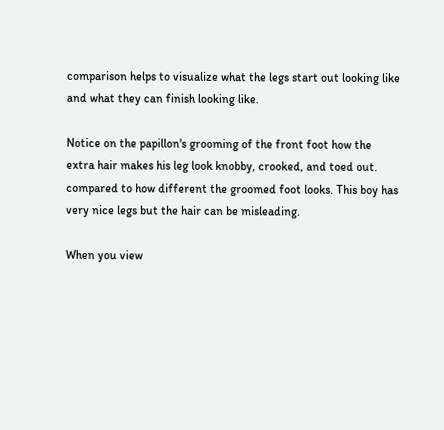comparison helps to visualize what the legs start out looking like and what they can finish looking like.

Notice on the papillon's grooming of the front foot how the extra hair makes his leg look knobby, crooked, and toed out. compared to how different the groomed foot looks. This boy has very nice legs but the hair can be misleading.

When you view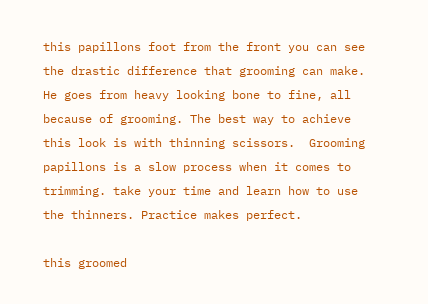this papillons foot from the front you can see the drastic difference that grooming can make. He goes from heavy looking bone to fine, all because of grooming. The best way to achieve this look is with thinning scissors.  Grooming papillons is a slow process when it comes to trimming. take your time and learn how to use the thinners. Practice makes perfect.

this groomed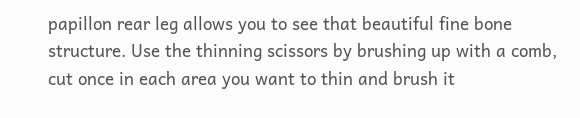papillon rear leg allows you to see that beautiful fine bone structure. Use the thinning scissors by brushing up with a comb, cut once in each area you want to thin and brush it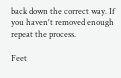back down the correct way. If you haven't removed enough repeat the process.

Feet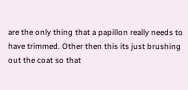are the only thing that a papillon really needs to have trimmed. Other then this its just brushing out the coat so that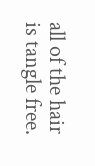all of the hair is tangle free.